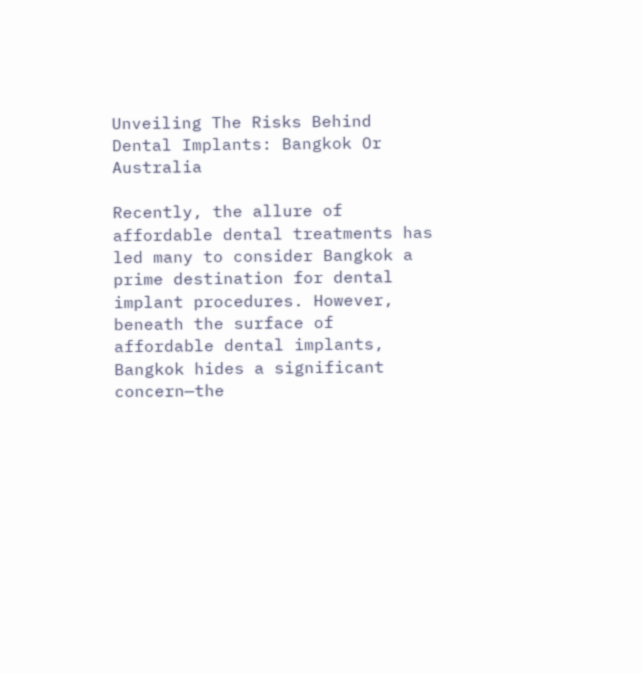Unveiling The Risks Behind Dental Implants: Bangkok Or Australia

Recently, the allure of affordable dental treatments has led many to consider Bangkok a prime destination for dental implant procedures. However, beneath the surface of affordable dental implants, Bangkok hides a significant concern—the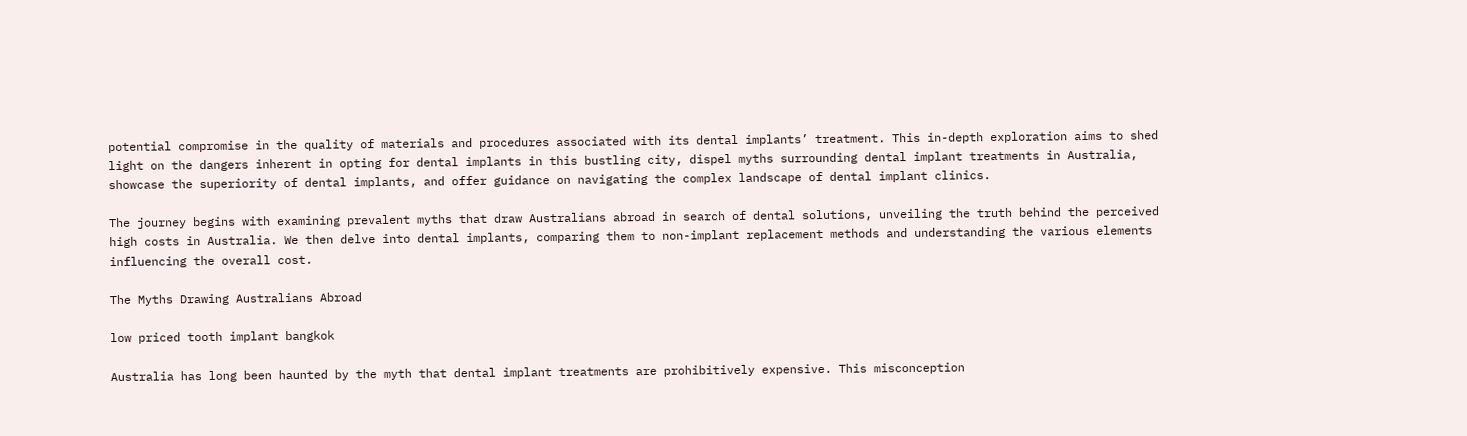potential compromise in the quality of materials and procedures associated with its dental implants’ treatment. This in-depth exploration aims to shed light on the dangers inherent in opting for dental implants in this bustling city, dispel myths surrounding dental implant treatments in Australia, showcase the superiority of dental implants, and offer guidance on navigating the complex landscape of dental implant clinics.

The journey begins with examining prevalent myths that draw Australians abroad in search of dental solutions, unveiling the truth behind the perceived high costs in Australia. We then delve into dental implants, comparing them to non-implant replacement methods and understanding the various elements influencing the overall cost.

The Myths Drawing Australians Abroad

low priced tooth implant bangkok

Australia has long been haunted by the myth that dental implant treatments are prohibitively expensive. This misconception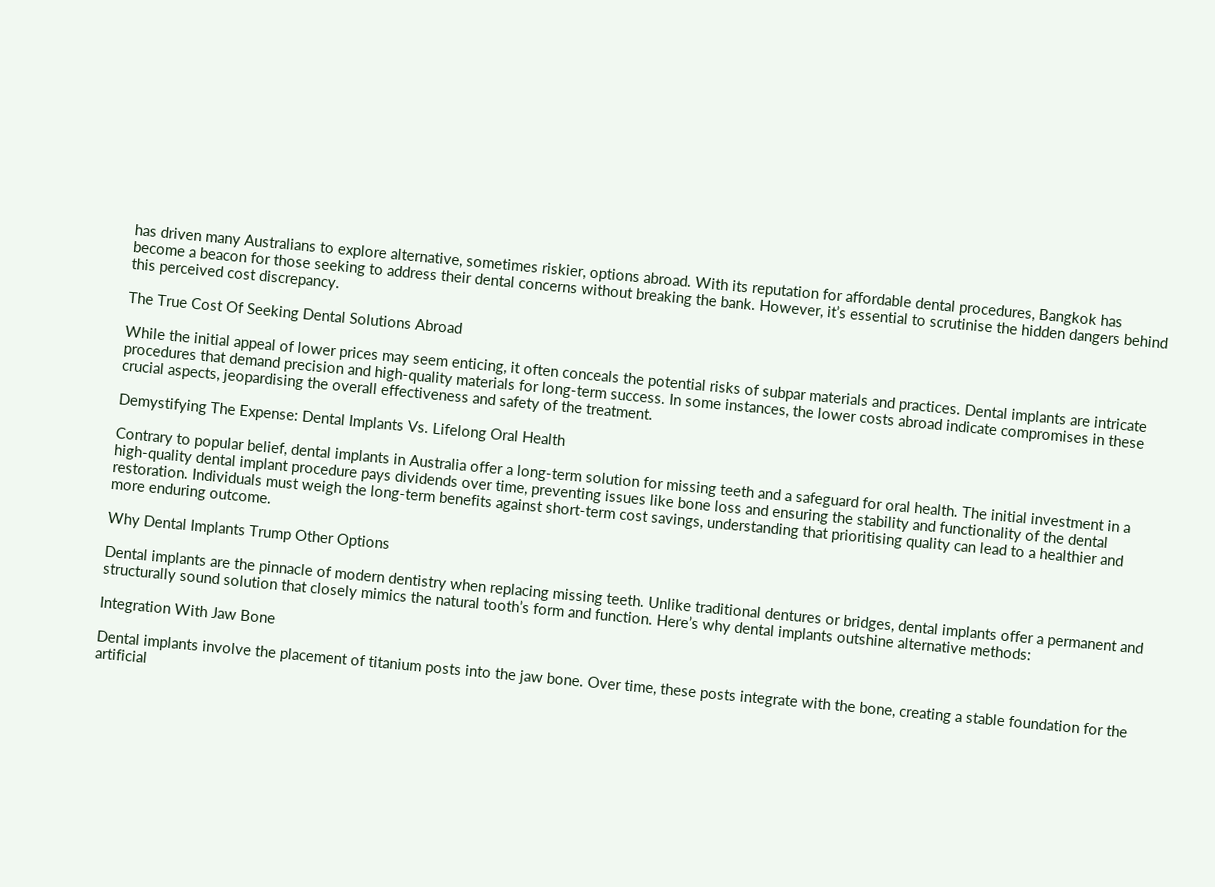has driven many Australians to explore alternative, sometimes riskier, options abroad. With its reputation for affordable dental procedures, Bangkok has become a beacon for those seeking to address their dental concerns without breaking the bank. However, it’s essential to scrutinise the hidden dangers behind this perceived cost discrepancy.

The True Cost Of Seeking Dental Solutions Abroad

While the initial appeal of lower prices may seem enticing, it often conceals the potential risks of subpar materials and practices. Dental implants are intricate procedures that demand precision and high-quality materials for long-term success. In some instances, the lower costs abroad indicate compromises in these crucial aspects, jeopardising the overall effectiveness and safety of the treatment.

Demystifying The Expense: Dental Implants Vs. Lifelong Oral Health

Contrary to popular belief, dental implants in Australia offer a long-term solution for missing teeth and a safeguard for oral health. The initial investment in a high-quality dental implant procedure pays dividends over time, preventing issues like bone loss and ensuring the stability and functionality of the dental restoration. Individuals must weigh the long-term benefits against short-term cost savings, understanding that prioritising quality can lead to a healthier and more enduring outcome.

Why Dental Implants Trump Other Options

Dental implants are the pinnacle of modern dentistry when replacing missing teeth. Unlike traditional dentures or bridges, dental implants offer a permanent and structurally sound solution that closely mimics the natural tooth’s form and function. Here’s why dental implants outshine alternative methods:

Integration With Jaw Bone

Dental implants involve the placement of titanium posts into the jaw bone. Over time, these posts integrate with the bone, creating a stable foundation for the artificial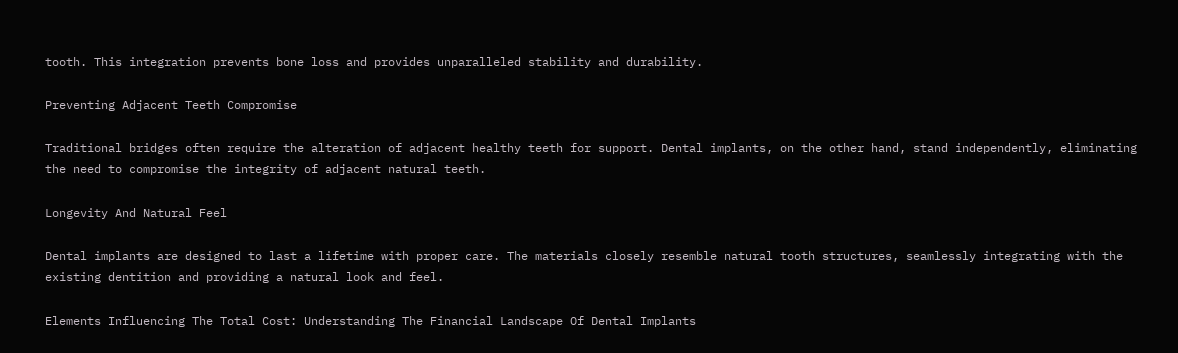tooth. This integration prevents bone loss and provides unparalleled stability and durability.

Preventing Adjacent Teeth Compromise

Traditional bridges often require the alteration of adjacent healthy teeth for support. Dental implants, on the other hand, stand independently, eliminating the need to compromise the integrity of adjacent natural teeth.

Longevity And Natural Feel

Dental implants are designed to last a lifetime with proper care. The materials closely resemble natural tooth structures, seamlessly integrating with the existing dentition and providing a natural look and feel.

Elements Influencing The Total Cost: Understanding The Financial Landscape Of Dental Implants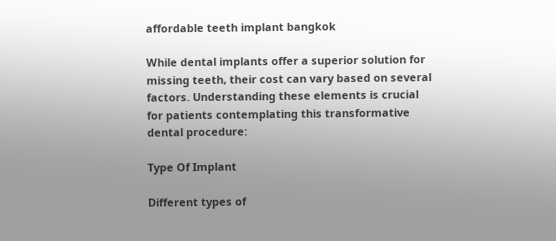affordable teeth implant bangkok

While dental implants offer a superior solution for missing teeth, their cost can vary based on several factors. Understanding these elements is crucial for patients contemplating this transformative dental procedure:

Type Of Implant

Different types of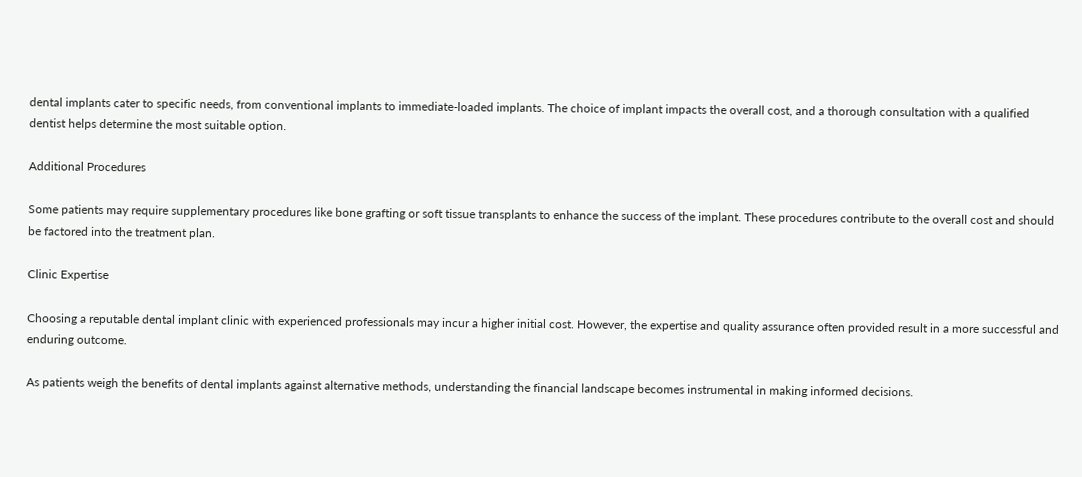dental implants cater to specific needs, from conventional implants to immediate-loaded implants. The choice of implant impacts the overall cost, and a thorough consultation with a qualified dentist helps determine the most suitable option.

Additional Procedures

Some patients may require supplementary procedures like bone grafting or soft tissue transplants to enhance the success of the implant. These procedures contribute to the overall cost and should be factored into the treatment plan.

Clinic Expertise

Choosing a reputable dental implant clinic with experienced professionals may incur a higher initial cost. However, the expertise and quality assurance often provided result in a more successful and enduring outcome.

As patients weigh the benefits of dental implants against alternative methods, understanding the financial landscape becomes instrumental in making informed decisions.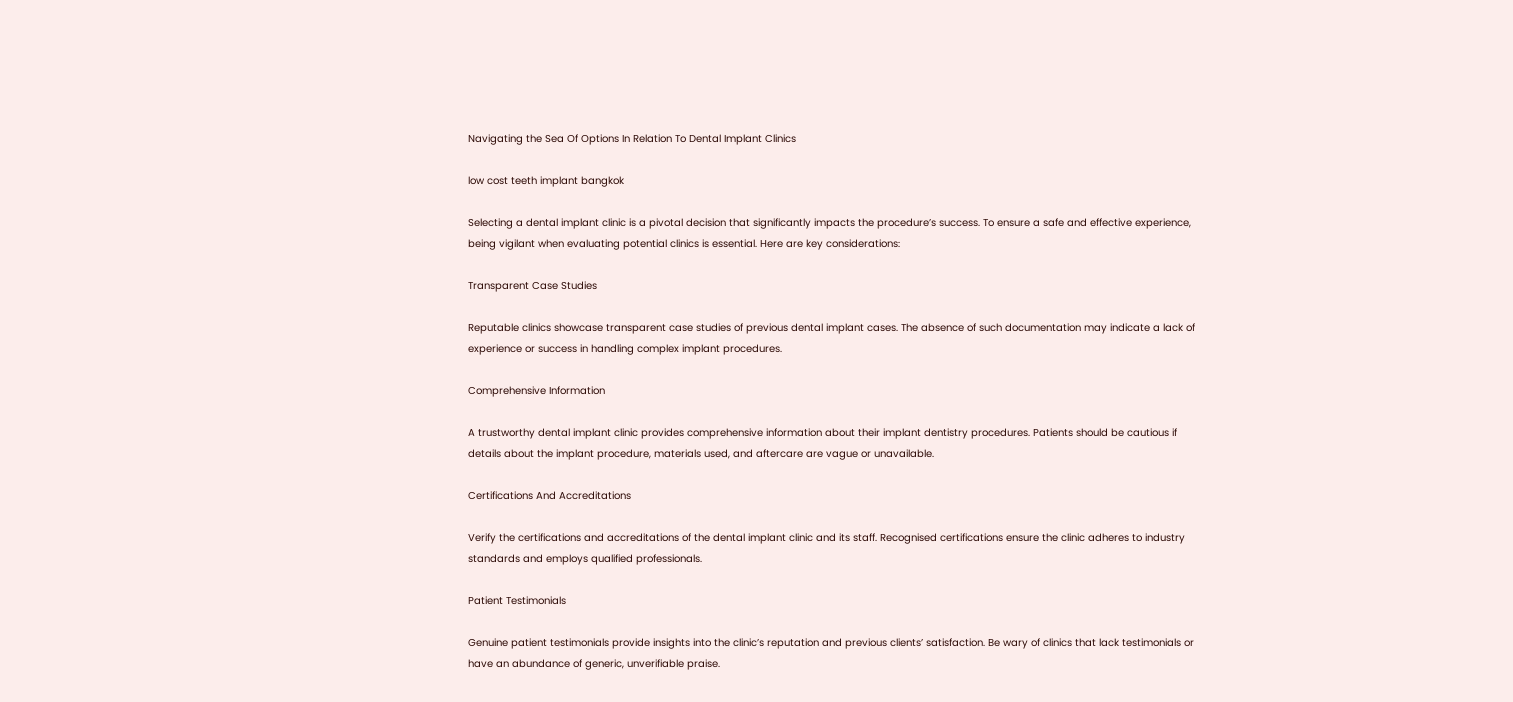Navigating the Sea Of Options In Relation To Dental Implant Clinics

low cost teeth implant bangkok

Selecting a dental implant clinic is a pivotal decision that significantly impacts the procedure’s success. To ensure a safe and effective experience, being vigilant when evaluating potential clinics is essential. Here are key considerations:

Transparent Case Studies

Reputable clinics showcase transparent case studies of previous dental implant cases. The absence of such documentation may indicate a lack of experience or success in handling complex implant procedures.

Comprehensive Information

A trustworthy dental implant clinic provides comprehensive information about their implant dentistry procedures. Patients should be cautious if details about the implant procedure, materials used, and aftercare are vague or unavailable.

Certifications And Accreditations

Verify the certifications and accreditations of the dental implant clinic and its staff. Recognised certifications ensure the clinic adheres to industry standards and employs qualified professionals.

Patient Testimonials

Genuine patient testimonials provide insights into the clinic’s reputation and previous clients’ satisfaction. Be wary of clinics that lack testimonials or have an abundance of generic, unverifiable praise.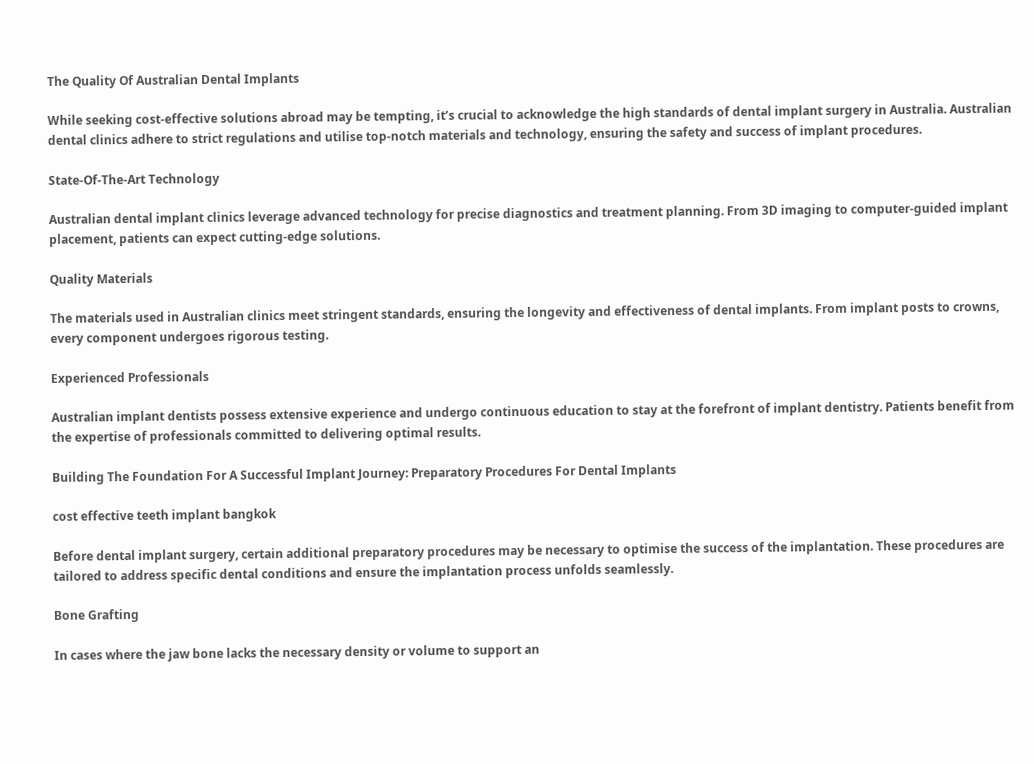The Quality Of Australian Dental Implants

While seeking cost-effective solutions abroad may be tempting, it’s crucial to acknowledge the high standards of dental implant surgery in Australia. Australian dental clinics adhere to strict regulations and utilise top-notch materials and technology, ensuring the safety and success of implant procedures.

State-Of-The-Art Technology

Australian dental implant clinics leverage advanced technology for precise diagnostics and treatment planning. From 3D imaging to computer-guided implant placement, patients can expect cutting-edge solutions.

Quality Materials

The materials used in Australian clinics meet stringent standards, ensuring the longevity and effectiveness of dental implants. From implant posts to crowns, every component undergoes rigorous testing.

Experienced Professionals

Australian implant dentists possess extensive experience and undergo continuous education to stay at the forefront of implant dentistry. Patients benefit from the expertise of professionals committed to delivering optimal results.

Building The Foundation For A Successful Implant Journey: Preparatory Procedures For Dental Implants

cost effective teeth implant bangkok

Before dental implant surgery, certain additional preparatory procedures may be necessary to optimise the success of the implantation. These procedures are tailored to address specific dental conditions and ensure the implantation process unfolds seamlessly.

Bone Grafting

In cases where the jaw bone lacks the necessary density or volume to support an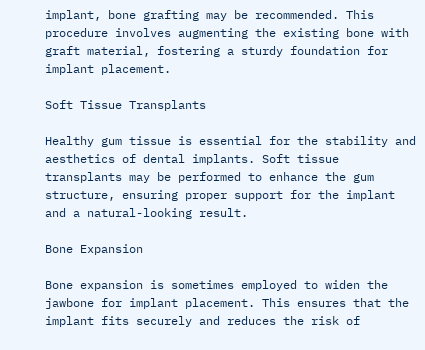implant, bone grafting may be recommended. This procedure involves augmenting the existing bone with graft material, fostering a sturdy foundation for implant placement.

Soft Tissue Transplants

Healthy gum tissue is essential for the stability and aesthetics of dental implants. Soft tissue transplants may be performed to enhance the gum structure, ensuring proper support for the implant and a natural-looking result.

Bone Expansion

Bone expansion is sometimes employed to widen the jawbone for implant placement. This ensures that the implant fits securely and reduces the risk of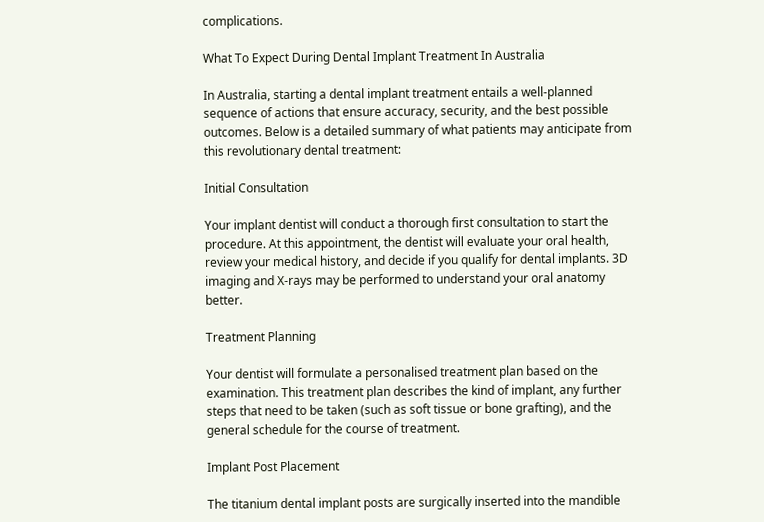complications.

What To Expect During Dental Implant Treatment In Australia

In Australia, starting a dental implant treatment entails a well-planned sequence of actions that ensure accuracy, security, and the best possible outcomes. Below is a detailed summary of what patients may anticipate from this revolutionary dental treatment:

Initial Consultation

Your implant dentist will conduct a thorough first consultation to start the procedure. At this appointment, the dentist will evaluate your oral health, review your medical history, and decide if you qualify for dental implants. 3D imaging and X-rays may be performed to understand your oral anatomy better.

Treatment Planning

Your dentist will formulate a personalised treatment plan based on the examination. This treatment plan describes the kind of implant, any further steps that need to be taken (such as soft tissue or bone grafting), and the general schedule for the course of treatment.

Implant Post Placement

The titanium dental implant posts are surgically inserted into the mandible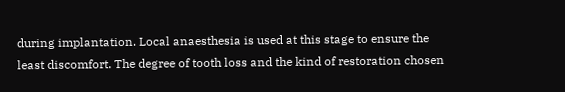during implantation. Local anaesthesia is used at this stage to ensure the least discomfort. The degree of tooth loss and the kind of restoration chosen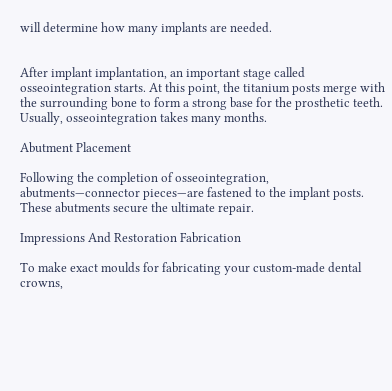will determine how many implants are needed.


After implant implantation, an important stage called osseointegration starts. At this point, the titanium posts merge with the surrounding bone to form a strong base for the prosthetic teeth. Usually, osseointegration takes many months.

Abutment Placement

Following the completion of osseointegration, abutments—connector pieces—are fastened to the implant posts. These abutments secure the ultimate repair.

Impressions And Restoration Fabrication

To make exact moulds for fabricating your custom-made dental crowns,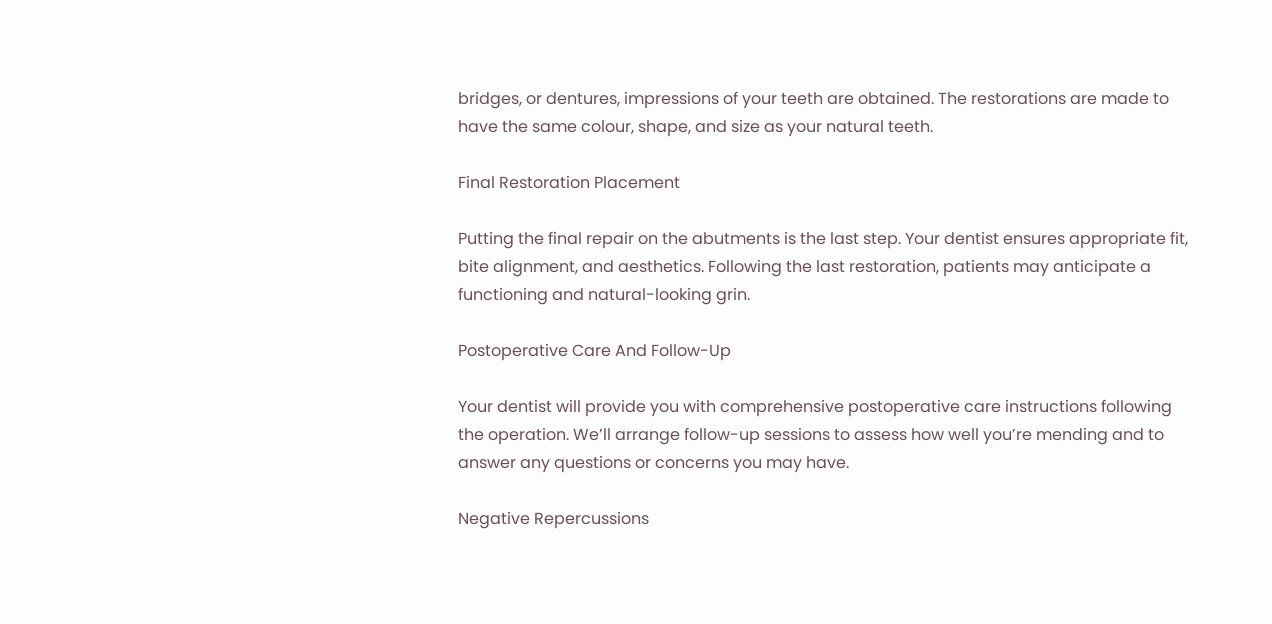bridges, or dentures, impressions of your teeth are obtained. The restorations are made to have the same colour, shape, and size as your natural teeth.

Final Restoration Placement

Putting the final repair on the abutments is the last step. Your dentist ensures appropriate fit, bite alignment, and aesthetics. Following the last restoration, patients may anticipate a functioning and natural-looking grin.

Postoperative Care And Follow-Up

Your dentist will provide you with comprehensive postoperative care instructions following the operation. We’ll arrange follow-up sessions to assess how well you’re mending and to answer any questions or concerns you may have.

Negative Repercussions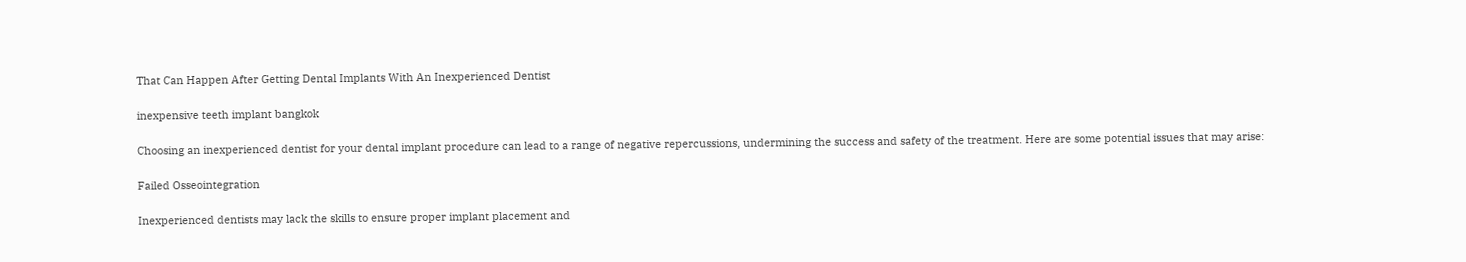That Can Happen After Getting Dental Implants With An Inexperienced Dentist

inexpensive teeth implant bangkok

Choosing an inexperienced dentist for your dental implant procedure can lead to a range of negative repercussions, undermining the success and safety of the treatment. Here are some potential issues that may arise:

Failed Osseointegration

Inexperienced dentists may lack the skills to ensure proper implant placement and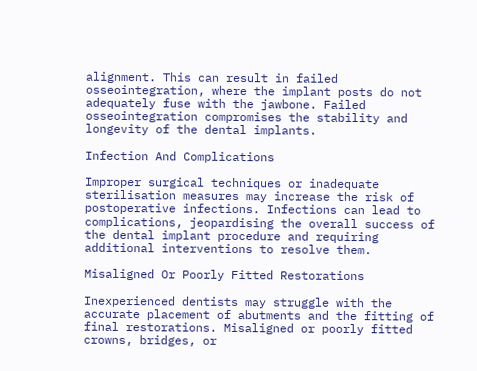alignment. This can result in failed osseointegration, where the implant posts do not adequately fuse with the jawbone. Failed osseointegration compromises the stability and longevity of the dental implants.

Infection And Complications

Improper surgical techniques or inadequate sterilisation measures may increase the risk of postoperative infections. Infections can lead to complications, jeopardising the overall success of the dental implant procedure and requiring additional interventions to resolve them.

Misaligned Or Poorly Fitted Restorations

Inexperienced dentists may struggle with the accurate placement of abutments and the fitting of final restorations. Misaligned or poorly fitted crowns, bridges, or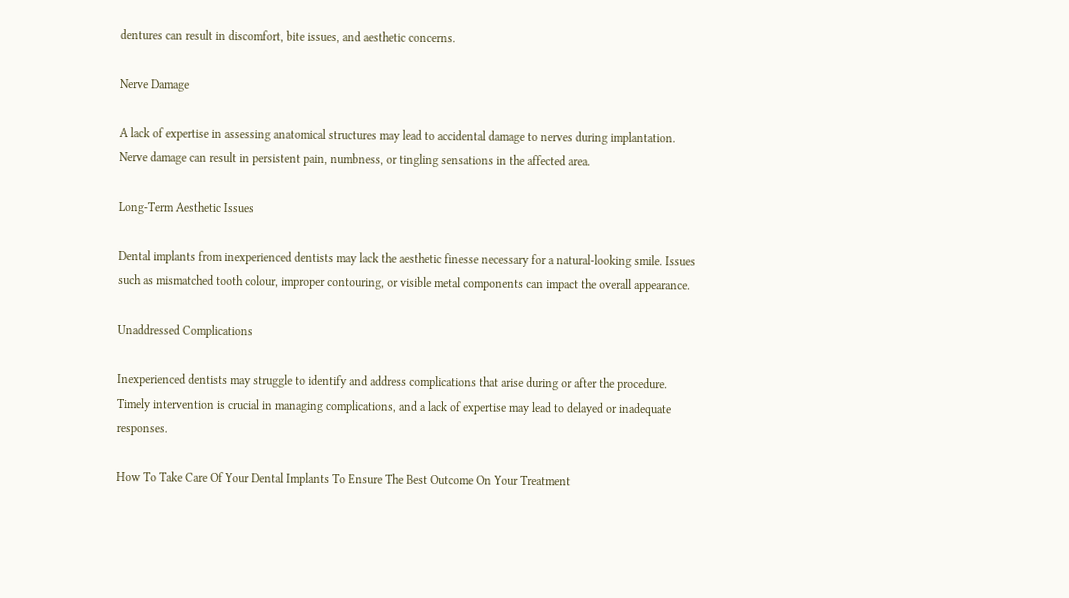dentures can result in discomfort, bite issues, and aesthetic concerns.

Nerve Damage

A lack of expertise in assessing anatomical structures may lead to accidental damage to nerves during implantation. Nerve damage can result in persistent pain, numbness, or tingling sensations in the affected area.

Long-Term Aesthetic Issues

Dental implants from inexperienced dentists may lack the aesthetic finesse necessary for a natural-looking smile. Issues such as mismatched tooth colour, improper contouring, or visible metal components can impact the overall appearance.

Unaddressed Complications

Inexperienced dentists may struggle to identify and address complications that arise during or after the procedure. Timely intervention is crucial in managing complications, and a lack of expertise may lead to delayed or inadequate responses.

How To Take Care Of Your Dental Implants To Ensure The Best Outcome On Your Treatment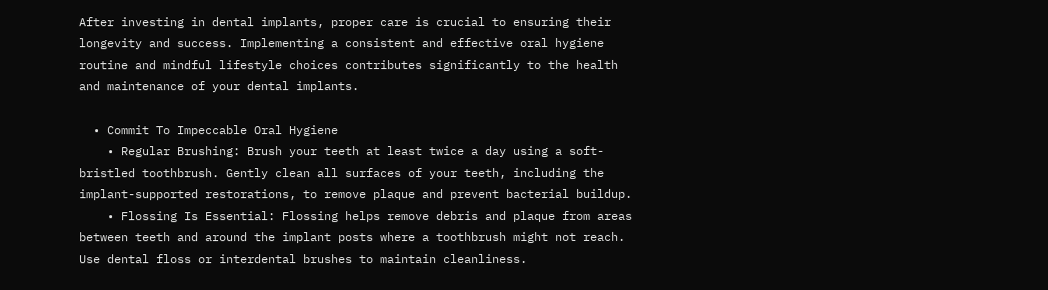After investing in dental implants, proper care is crucial to ensuring their longevity and success. Implementing a consistent and effective oral hygiene routine and mindful lifestyle choices contributes significantly to the health and maintenance of your dental implants.

  • Commit To Impeccable Oral Hygiene
    • Regular Brushing: Brush your teeth at least twice a day using a soft-bristled toothbrush. Gently clean all surfaces of your teeth, including the implant-supported restorations, to remove plaque and prevent bacterial buildup.
    • Flossing Is Essential: Flossing helps remove debris and plaque from areas between teeth and around the implant posts where a toothbrush might not reach. Use dental floss or interdental brushes to maintain cleanliness.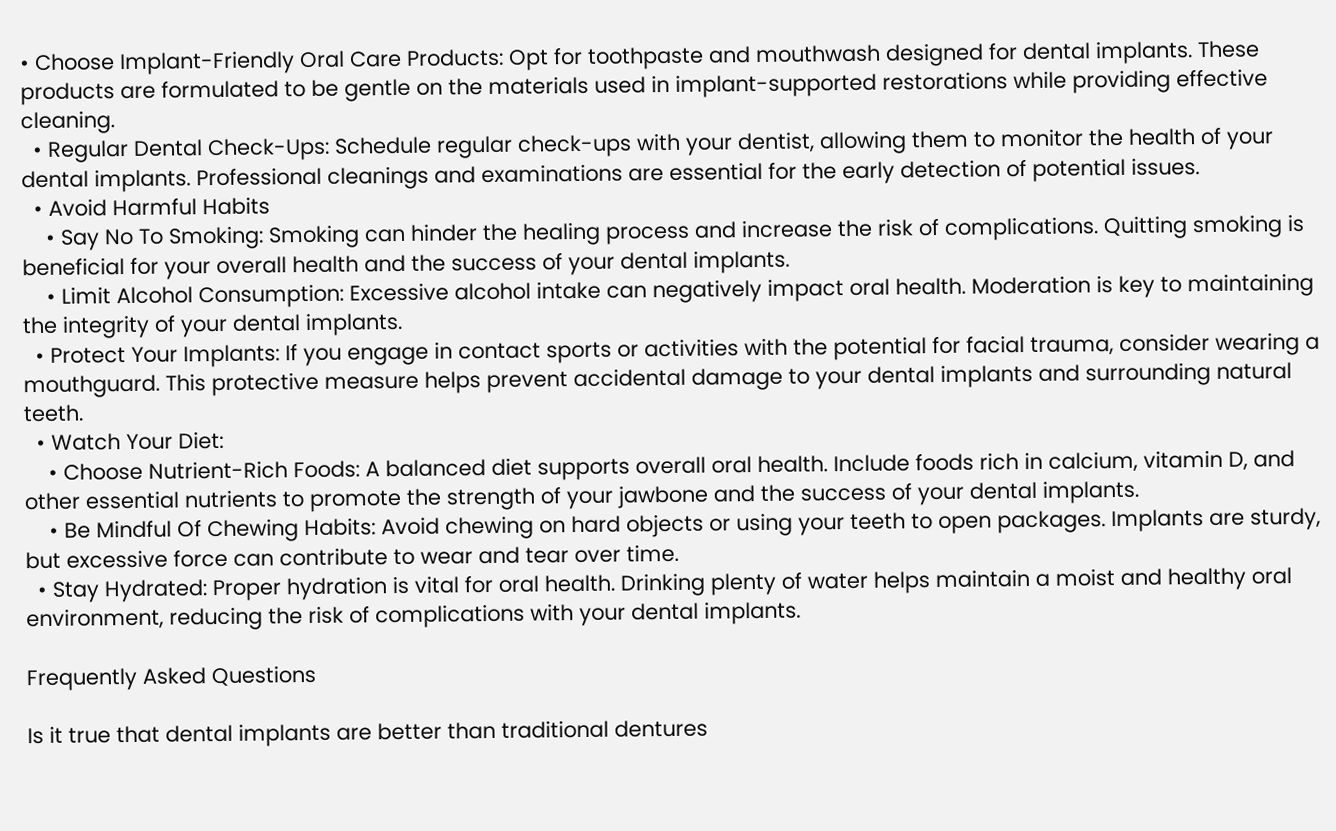• Choose Implant-Friendly Oral Care Products: Opt for toothpaste and mouthwash designed for dental implants. These products are formulated to be gentle on the materials used in implant-supported restorations while providing effective cleaning.
  • Regular Dental Check-Ups: Schedule regular check-ups with your dentist, allowing them to monitor the health of your dental implants. Professional cleanings and examinations are essential for the early detection of potential issues.
  • Avoid Harmful Habits
    • Say No To Smoking: Smoking can hinder the healing process and increase the risk of complications. Quitting smoking is beneficial for your overall health and the success of your dental implants.
    • Limit Alcohol Consumption: Excessive alcohol intake can negatively impact oral health. Moderation is key to maintaining the integrity of your dental implants.
  • Protect Your Implants: If you engage in contact sports or activities with the potential for facial trauma, consider wearing a mouthguard. This protective measure helps prevent accidental damage to your dental implants and surrounding natural teeth.
  • Watch Your Diet:
    • Choose Nutrient-Rich Foods: A balanced diet supports overall oral health. Include foods rich in calcium, vitamin D, and other essential nutrients to promote the strength of your jawbone and the success of your dental implants.
    • Be Mindful Of Chewing Habits: Avoid chewing on hard objects or using your teeth to open packages. Implants are sturdy, but excessive force can contribute to wear and tear over time.
  • Stay Hydrated: Proper hydration is vital for oral health. Drinking plenty of water helps maintain a moist and healthy oral environment, reducing the risk of complications with your dental implants.

Frequently Asked Questions

Is it true that dental implants are better than traditional dentures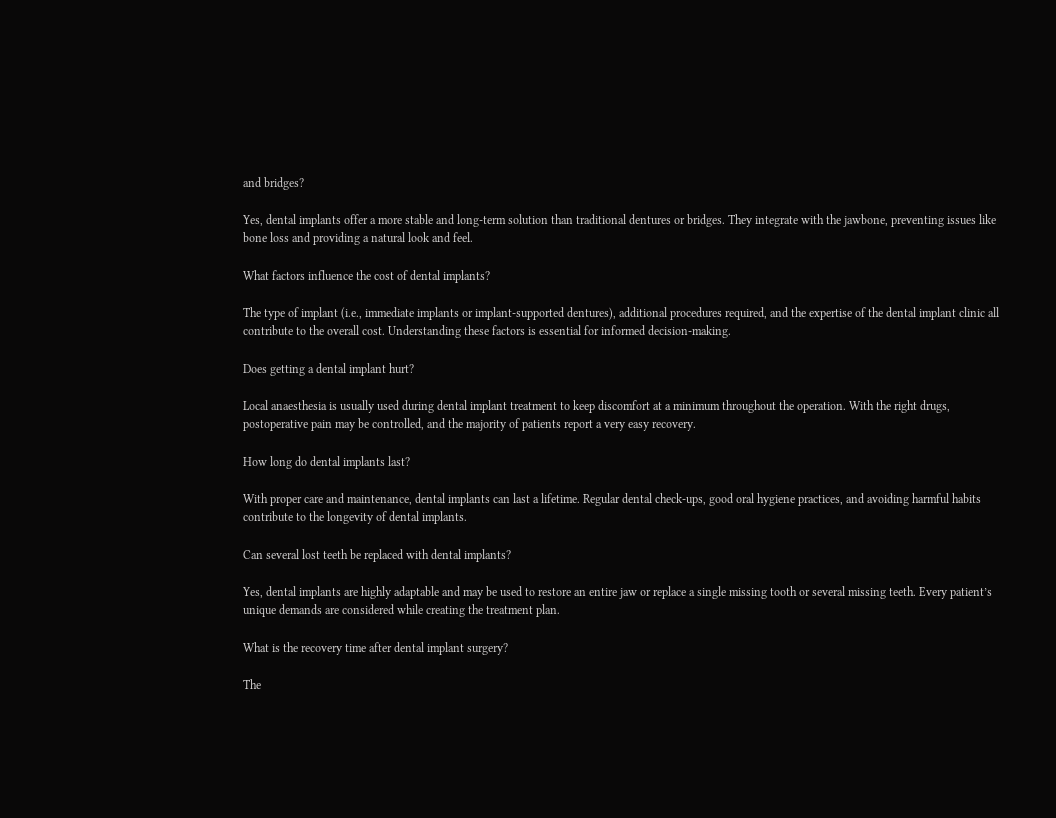and bridges?

Yes, dental implants offer a more stable and long-term solution than traditional dentures or bridges. They integrate with the jawbone, preventing issues like bone loss and providing a natural look and feel.

What factors influence the cost of dental implants?

The type of implant (i.e., immediate implants or implant-supported dentures), additional procedures required, and the expertise of the dental implant clinic all contribute to the overall cost. Understanding these factors is essential for informed decision-making.

Does getting a dental implant hurt?

Local anaesthesia is usually used during dental implant treatment to keep discomfort at a minimum throughout the operation. With the right drugs, postoperative pain may be controlled, and the majority of patients report a very easy recovery.

How long do dental implants last?

With proper care and maintenance, dental implants can last a lifetime. Regular dental check-ups, good oral hygiene practices, and avoiding harmful habits contribute to the longevity of dental implants.

Can several lost teeth be replaced with dental implants?

Yes, dental implants are highly adaptable and may be used to restore an entire jaw or replace a single missing tooth or several missing teeth. Every patient’s unique demands are considered while creating the treatment plan.

What is the recovery time after dental implant surgery?

The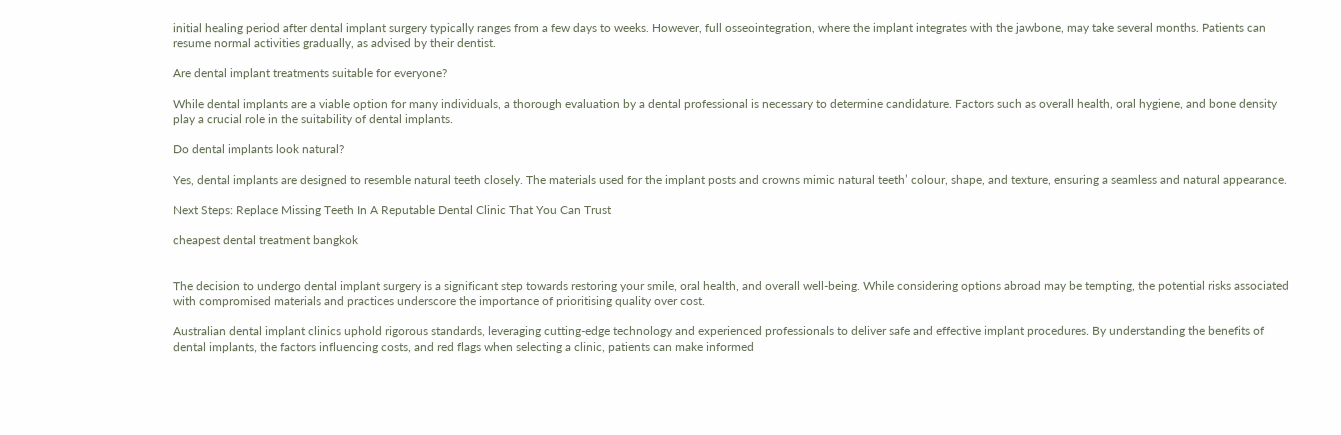initial healing period after dental implant surgery typically ranges from a few days to weeks. However, full osseointegration, where the implant integrates with the jawbone, may take several months. Patients can resume normal activities gradually, as advised by their dentist.

Are dental implant treatments suitable for everyone?

While dental implants are a viable option for many individuals, a thorough evaluation by a dental professional is necessary to determine candidature. Factors such as overall health, oral hygiene, and bone density play a crucial role in the suitability of dental implants.

Do dental implants look natural?

Yes, dental implants are designed to resemble natural teeth closely. The materials used for the implant posts and crowns mimic natural teeth’ colour, shape, and texture, ensuring a seamless and natural appearance.

Next Steps: Replace Missing Teeth In A Reputable Dental Clinic That You Can Trust

cheapest dental treatment bangkok


The decision to undergo dental implant surgery is a significant step towards restoring your smile, oral health, and overall well-being. While considering options abroad may be tempting, the potential risks associated with compromised materials and practices underscore the importance of prioritising quality over cost.

Australian dental implant clinics uphold rigorous standards, leveraging cutting-edge technology and experienced professionals to deliver safe and effective implant procedures. By understanding the benefits of dental implants, the factors influencing costs, and red flags when selecting a clinic, patients can make informed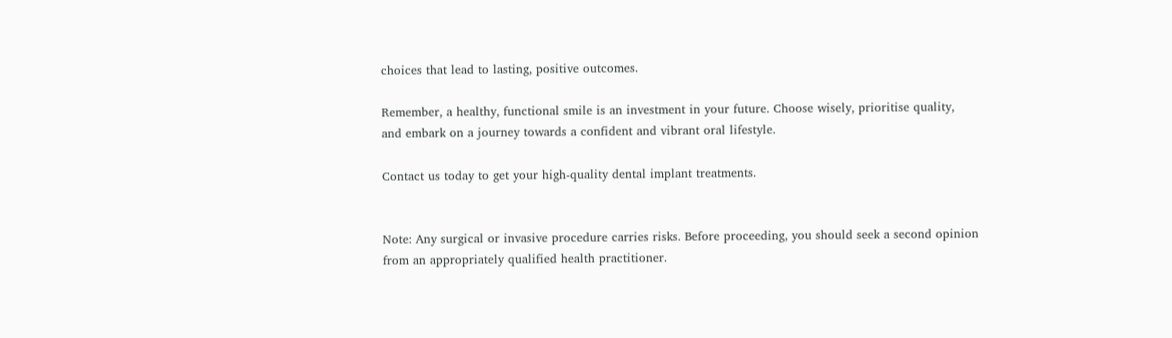choices that lead to lasting, positive outcomes.

Remember, a healthy, functional smile is an investment in your future. Choose wisely, prioritise quality, and embark on a journey towards a confident and vibrant oral lifestyle.

Contact us today to get your high-quality dental implant treatments.


Note: Any surgical or invasive procedure carries risks. Before proceeding, you should seek a second opinion from an appropriately qualified health practitioner.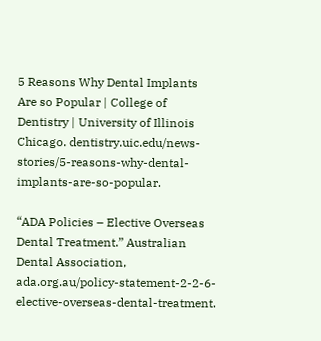5 Reasons Why Dental Implants Are so Popular | College of Dentistry | University of Illinois Chicago. dentistry.uic.edu/news-stories/5-reasons-why-dental-implants-are-so-popular.

“ADA Policies – Elective Overseas Dental Treatment.” Australian Dental Association, ada.org.au/policy-statement-2-2-6-elective-overseas-dental-treatment.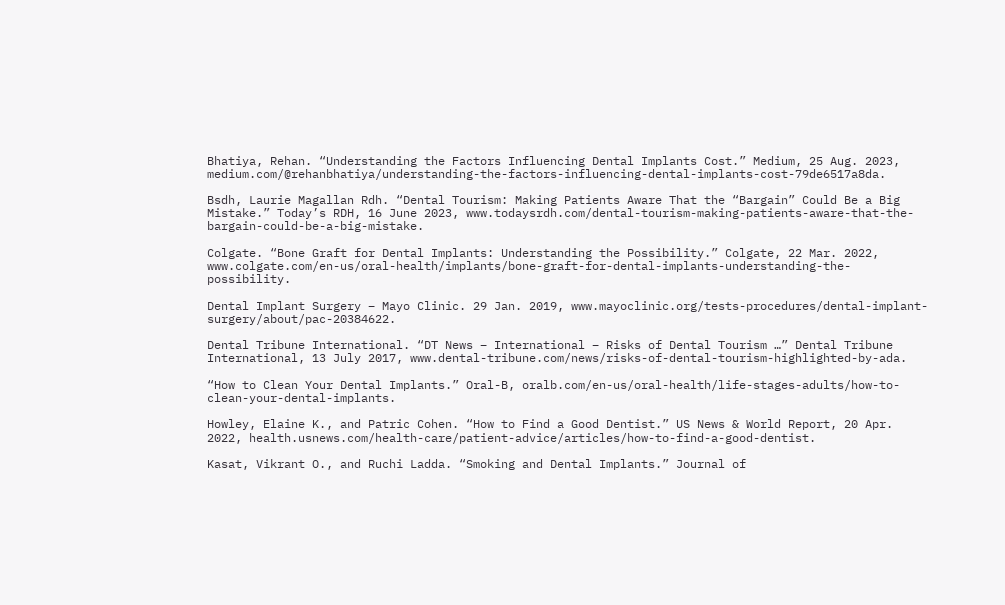Bhatiya, Rehan. “Understanding the Factors Influencing Dental Implants Cost.” Medium, 25 Aug. 2023, medium.com/@rehanbhatiya/understanding-the-factors-influencing-dental-implants-cost-79de6517a8da.

Bsdh, Laurie Magallan Rdh. “Dental Tourism: Making Patients Aware That the “Bargain” Could Be a Big Mistake.” Today’s RDH, 16 June 2023, www.todaysrdh.com/dental-tourism-making-patients-aware-that-the-bargain-could-be-a-big-mistake.

Colgate. “Bone Graft for Dental Implants: Understanding the Possibility.” Colgate, 22 Mar. 2022, www.colgate.com/en-us/oral-health/implants/bone-graft-for-dental-implants-understanding-the-possibility.

Dental Implant Surgery – Mayo Clinic. 29 Jan. 2019, www.mayoclinic.org/tests-procedures/dental-implant-surgery/about/pac-20384622.

Dental Tribune International. “DT News – International – Risks of Dental Tourism …” Dental Tribune International, 13 July 2017, www.dental-tribune.com/news/risks-of-dental-tourism-highlighted-by-ada.

“How to Clean Your Dental Implants.” Oral-B, oralb.com/en-us/oral-health/life-stages-adults/how-to-clean-your-dental-implants.

Howley, Elaine K., and Patric Cohen. “How to Find a Good Dentist.” US News & World Report, 20 Apr. 2022, health.usnews.com/health-care/patient-advice/articles/how-to-find-a-good-dentist.

Kasat, Vikrant O., and Ruchi Ladda. “Smoking and Dental Implants.” Journal of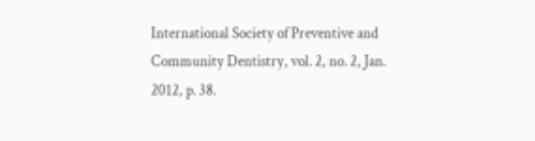International Society of Preventive and Community Dentistry, vol. 2, no. 2, Jan. 2012, p. 38.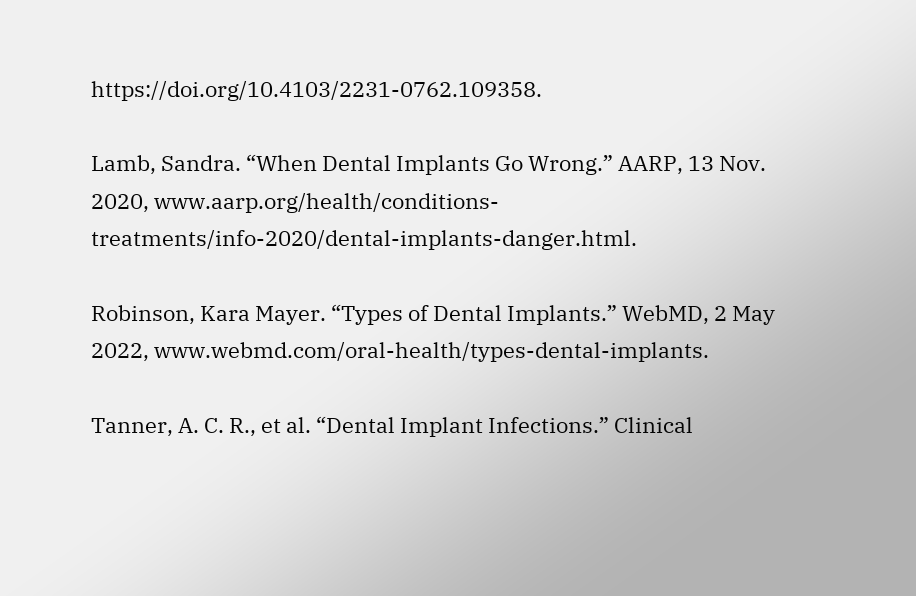https://doi.org/10.4103/2231-0762.109358.

Lamb, Sandra. “When Dental Implants Go Wrong.” AARP, 13 Nov. 2020, www.aarp.org/health/conditions-treatments/info-2020/dental-implants-danger.html.

Robinson, Kara Mayer. “Types of Dental Implants.” WebMD, 2 May 2022, www.webmd.com/oral-health/types-dental-implants.

Tanner, A. C. R., et al. “Dental Implant Infections.” Clinical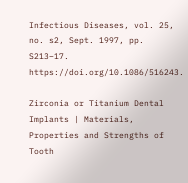Infectious Diseases, vol. 25, no. s2, Sept. 1997, pp. S213–17. https://doi.org/10.1086/516243.

Zirconia or Titanium Dental Implants | Materials, Properties and Strengths of Tooth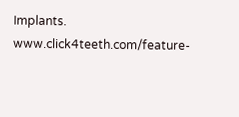Implants. www.click4teeth.com/feature-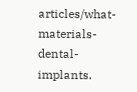articles/what-materials-dental-implants.